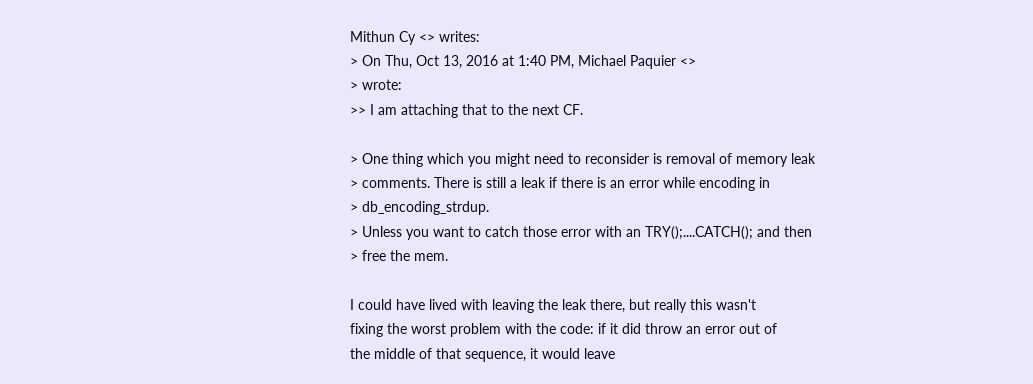Mithun Cy <> writes:
> On Thu, Oct 13, 2016 at 1:40 PM, Michael Paquier <>
> wrote:
>> I am attaching that to the next CF.

> One thing which you might need to reconsider is removal of memory leak
> comments. There is still a leak if there is an error while encoding in
> db_encoding_strdup.
> Unless you want to catch those error with an TRY();....CATCH(); and then
> free the mem.

I could have lived with leaving the leak there, but really this wasn't
fixing the worst problem with the code: if it did throw an error out of
the middle of that sequence, it would leave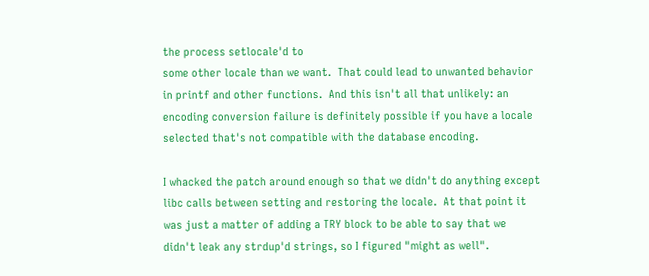the process setlocale'd to
some other locale than we want.  That could lead to unwanted behavior
in printf and other functions.  And this isn't all that unlikely: an
encoding conversion failure is definitely possible if you have a locale
selected that's not compatible with the database encoding.

I whacked the patch around enough so that we didn't do anything except
libc calls between setting and restoring the locale.  At that point it
was just a matter of adding a TRY block to be able to say that we
didn't leak any strdup'd strings, so I figured "might as well".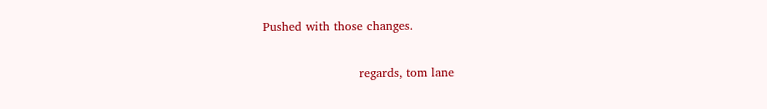Pushed with those changes.

                        regards, tom lane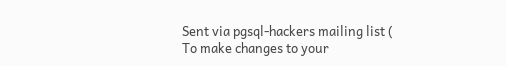Sent via pgsql-hackers mailing list (
To make changes to your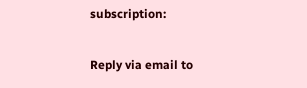subscription:

Reply via email to